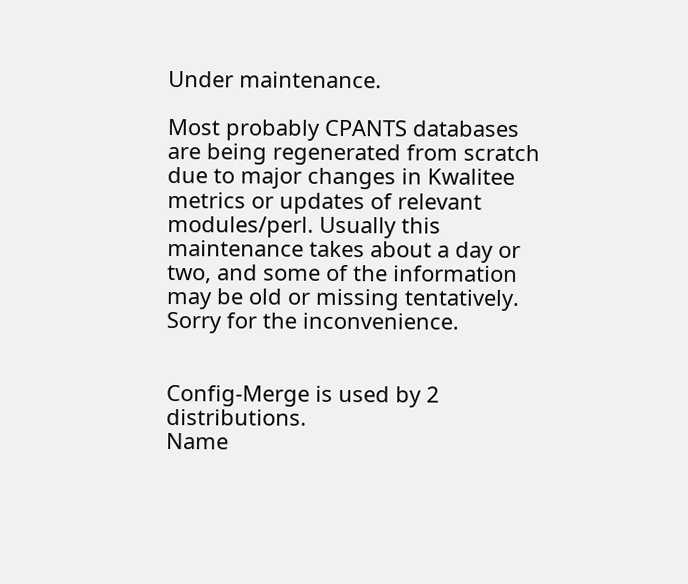Under maintenance.

Most probably CPANTS databases are being regenerated from scratch due to major changes in Kwalitee metrics or updates of relevant modules/perl. Usually this maintenance takes about a day or two, and some of the information may be old or missing tentatively. Sorry for the inconvenience.


Config-Merge is used by 2 distributions.
Name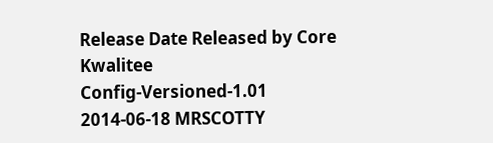Release Date Released by Core Kwalitee
Config-Versioned-1.01 2014-06-18 MRSCOTTY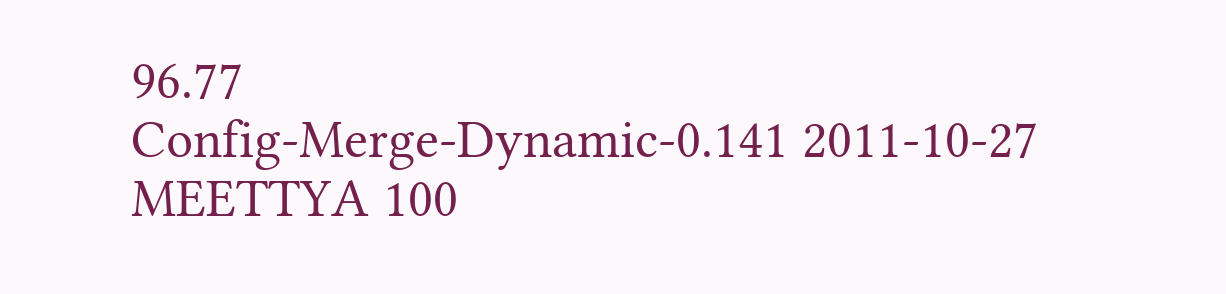96.77
Config-Merge-Dynamic-0.141 2011-10-27 MEETTYA 100